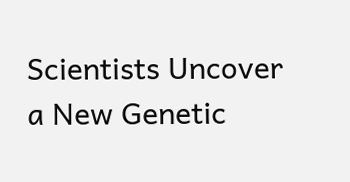Scientists Uncover a New Genetic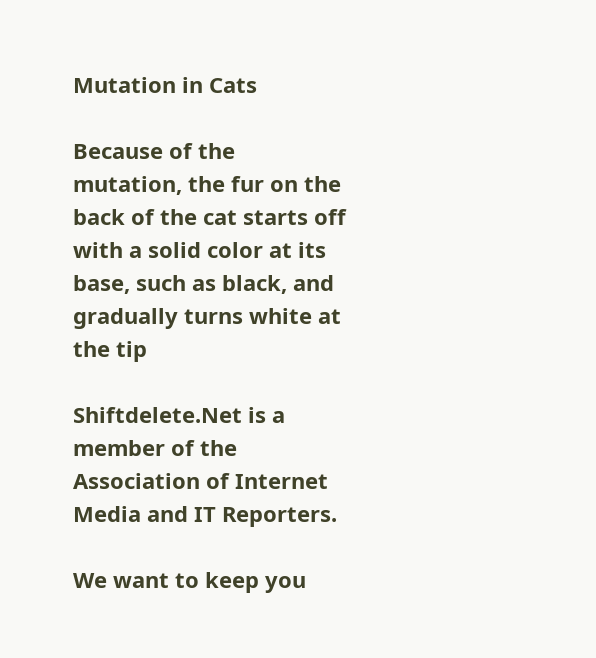Mutation in Cats

Because of the mutation, the fur on the back of the cat starts off with a solid color at its base, such as black, and gradually turns white at the tip

Shiftdelete.Net is a member of the Association of Internet Media and IT Reporters.

We want to keep you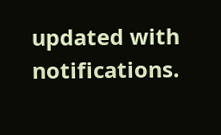updated with notifications.